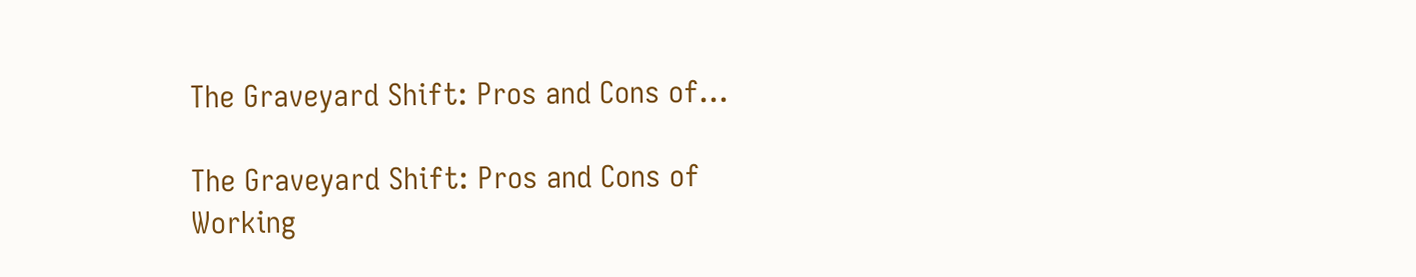The Graveyard Shift: Pros and Cons of...

The Graveyard Shift: Pros and Cons of Working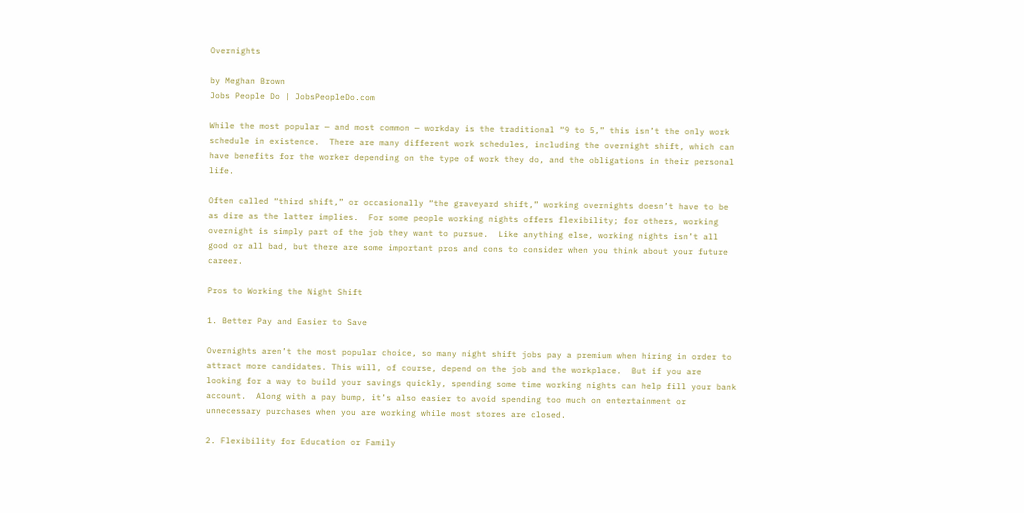Overnights

by Meghan Brown
Jobs People Do | JobsPeopleDo.com

While the most popular — and most common — workday is the traditional “9 to 5,” this isn’t the only work schedule in existence.  There are many different work schedules, including the overnight shift, which can have benefits for the worker depending on the type of work they do, and the obligations in their personal life.

Often called “third shift,” or occasionally “the graveyard shift,” working overnights doesn’t have to be as dire as the latter implies.  For some people working nights offers flexibility; for others, working overnight is simply part of the job they want to pursue.  Like anything else, working nights isn’t all good or all bad, but there are some important pros and cons to consider when you think about your future career.

Pros to Working the Night Shift

1. Better Pay and Easier to Save

Overnights aren’t the most popular choice, so many night shift jobs pay a premium when hiring in order to attract more candidates. This will, of course, depend on the job and the workplace.  But if you are looking for a way to build your savings quickly, spending some time working nights can help fill your bank account.  Along with a pay bump, it’s also easier to avoid spending too much on entertainment or unnecessary purchases when you are working while most stores are closed.

2. Flexibility for Education or Family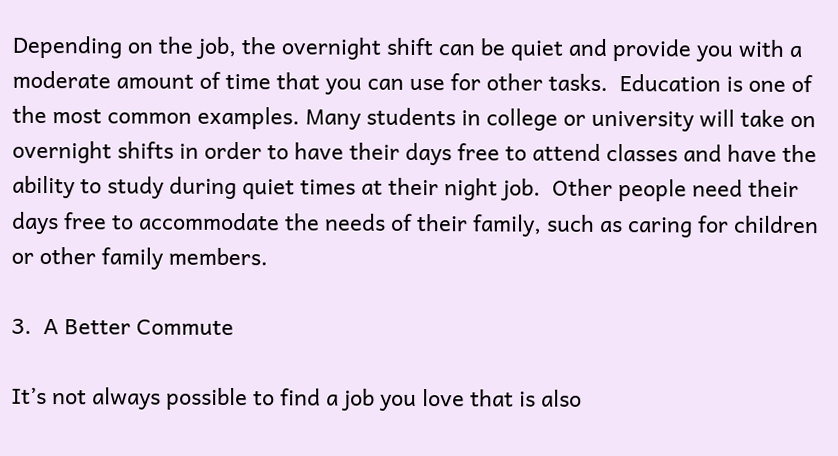Depending on the job, the overnight shift can be quiet and provide you with a moderate amount of time that you can use for other tasks.  Education is one of the most common examples. Many students in college or university will take on overnight shifts in order to have their days free to attend classes and have the ability to study during quiet times at their night job.  Other people need their days free to accommodate the needs of their family, such as caring for children or other family members.

3.  A Better Commute

It’s not always possible to find a job you love that is also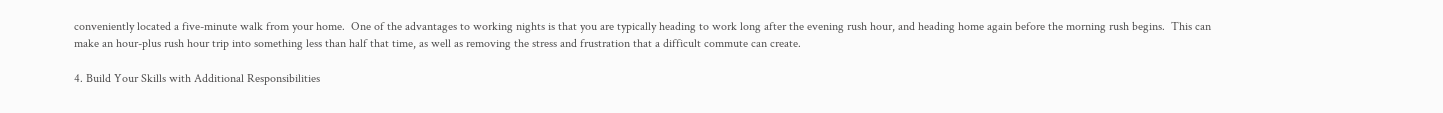conveniently located a five-minute walk from your home.  One of the advantages to working nights is that you are typically heading to work long after the evening rush hour, and heading home again before the morning rush begins.  This can make an hour-plus rush hour trip into something less than half that time, as well as removing the stress and frustration that a difficult commute can create.

4. Build Your Skills with Additional Responsibilities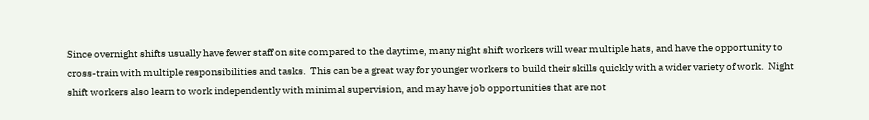Since overnight shifts usually have fewer staff on site compared to the daytime, many night shift workers will wear multiple hats, and have the opportunity to cross-train with multiple responsibilities and tasks.  This can be a great way for younger workers to build their skills quickly with a wider variety of work.  Night shift workers also learn to work independently with minimal supervision, and may have job opportunities that are not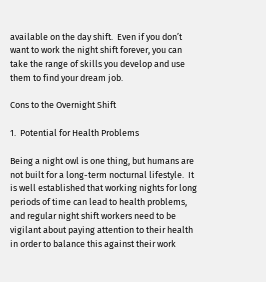available on the day shift.  Even if you don’t want to work the night shift forever, you can take the range of skills you develop and use them to find your dream job.

Cons to the Overnight Shift

1.  Potential for Health Problems

Being a night owl is one thing, but humans are not built for a long-term nocturnal lifestyle.  It is well established that working nights for long periods of time can lead to health problems, and regular night shift workers need to be vigilant about paying attention to their health in order to balance this against their work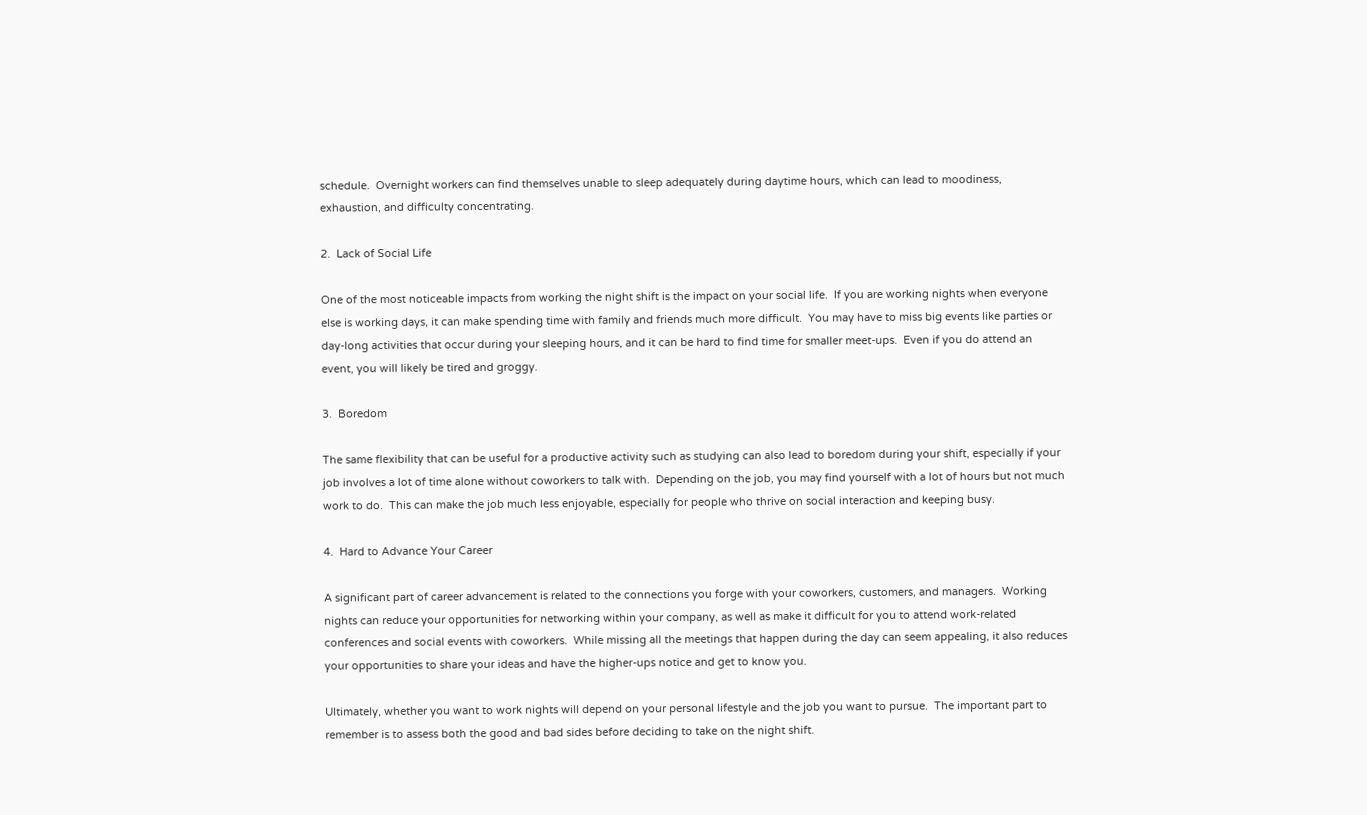schedule.  Overnight workers can find themselves unable to sleep adequately during daytime hours, which can lead to moodiness, exhaustion, and difficulty concentrating.

2.  Lack of Social Life

One of the most noticeable impacts from working the night shift is the impact on your social life.  If you are working nights when everyone else is working days, it can make spending time with family and friends much more difficult.  You may have to miss big events like parties or day-long activities that occur during your sleeping hours, and it can be hard to find time for smaller meet-ups.  Even if you do attend an event, you will likely be tired and groggy.

3.  Boredom

The same flexibility that can be useful for a productive activity such as studying can also lead to boredom during your shift, especially if your job involves a lot of time alone without coworkers to talk with.  Depending on the job, you may find yourself with a lot of hours but not much work to do.  This can make the job much less enjoyable, especially for people who thrive on social interaction and keeping busy.

4.  Hard to Advance Your Career

A significant part of career advancement is related to the connections you forge with your coworkers, customers, and managers.  Working nights can reduce your opportunities for networking within your company, as well as make it difficult for you to attend work-related conferences and social events with coworkers.  While missing all the meetings that happen during the day can seem appealing, it also reduces your opportunities to share your ideas and have the higher-ups notice and get to know you.

Ultimately, whether you want to work nights will depend on your personal lifestyle and the job you want to pursue.  The important part to remember is to assess both the good and bad sides before deciding to take on the night shift.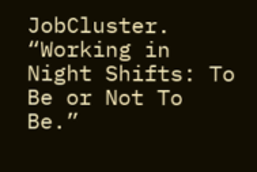JobCluster. “Working in Night Shifts: To Be or Not To Be.”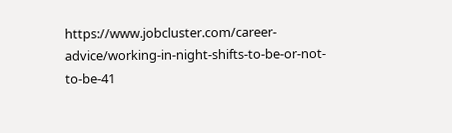https://www.jobcluster.com/career-advice/working-in-night-shifts-to-be-or-not-to-be-41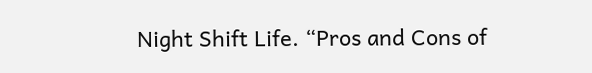Night Shift Life. “Pros and Cons of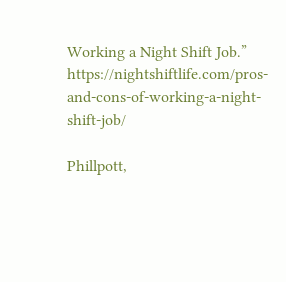Working a Night Shift Job.” https://nightshiftlife.com/pros-and-cons-of-working-a-night-shift-job/

Phillpott,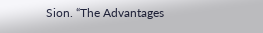Sion. “The Advantages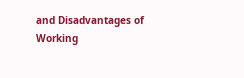and Disadvantages of Working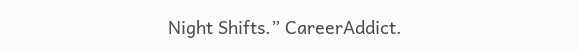Night Shifts.” CareerAddict.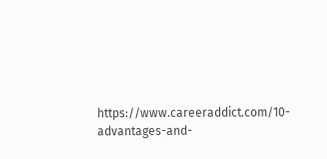https://www.careeraddict.com/10-advantages-and-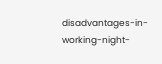disadvantages-in-working-night-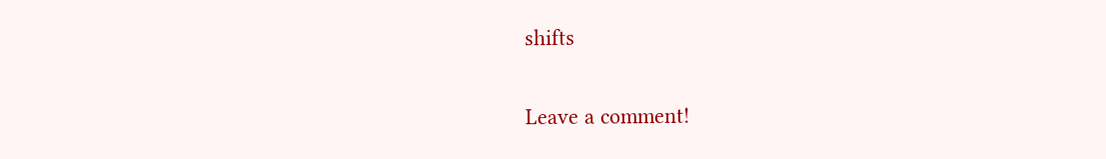shifts

Leave a comment!